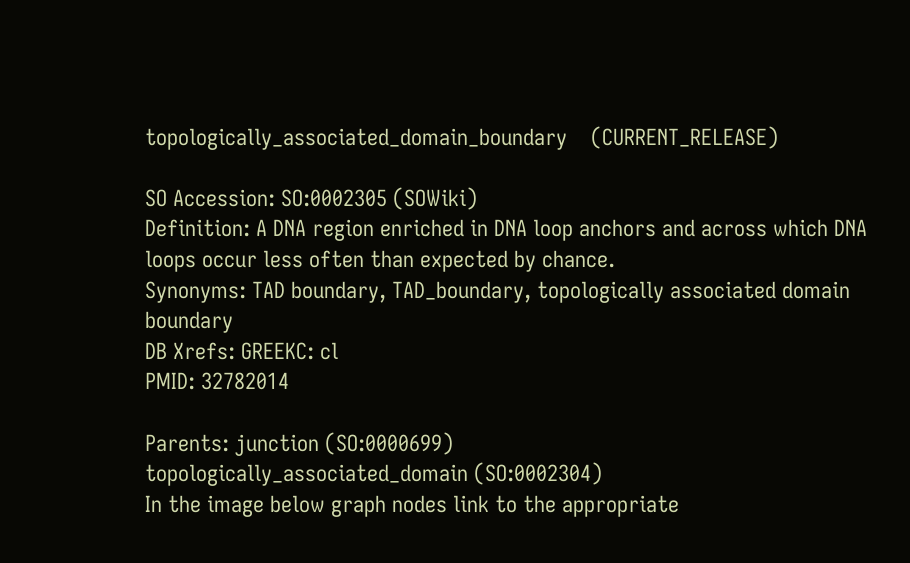topologically_associated_domain_boundary    (CURRENT_RELEASE)

SO Accession: SO:0002305 (SOWiki)
Definition: A DNA region enriched in DNA loop anchors and across which DNA loops occur less often than expected by chance.
Synonyms: TAD boundary, TAD_boundary, topologically associated domain boundary
DB Xrefs: GREEKC: cl
PMID: 32782014

Parents: junction (SO:0000699)
topologically_associated_domain (SO:0002304)
In the image below graph nodes link to the appropriate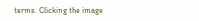terms. Clicking the image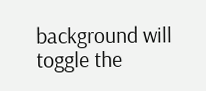background will toggle the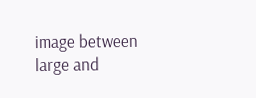image between large and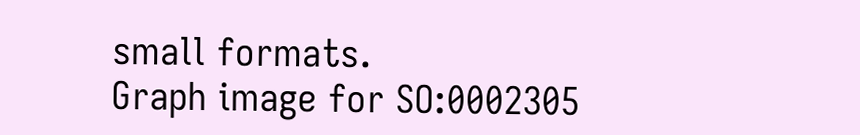small formats.
Graph image for SO:0002305